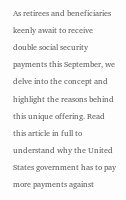As retirees and beneficiaries keenly await to receive double social security payments this September, we delve into the concept and highlight the reasons behind this unique offering. Read this article in full to understand why the United States government has to pay more payments against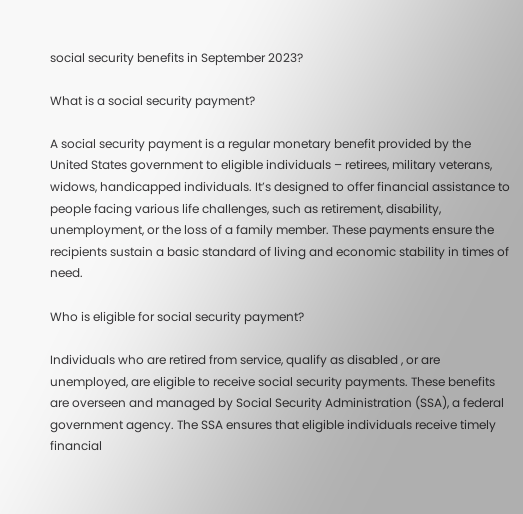social security benefits in September 2023?

What is a social security payment?

A social security payment is a regular monetary benefit provided by the United States government to eligible individuals – retirees, military veterans, widows, handicapped individuals. It’s designed to offer financial assistance to people facing various life challenges, such as retirement, disability, unemployment, or the loss of a family member. These payments ensure the recipients sustain a basic standard of living and economic stability in times of need.

Who is eligible for social security payment?

Individuals who are retired from service, qualify as disabled , or are unemployed, are eligible to receive social security payments. These benefits are overseen and managed by Social Security Administration (SSA), a federal government agency. The SSA ensures that eligible individuals receive timely financial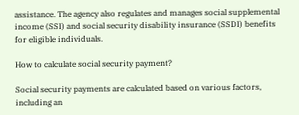assistance. The agency also regulates and manages social supplemental income (SSI) and social security disability insurance (SSDI) benefits for eligible individuals.

How to calculate social security payment?

Social security payments are calculated based on various factors, including an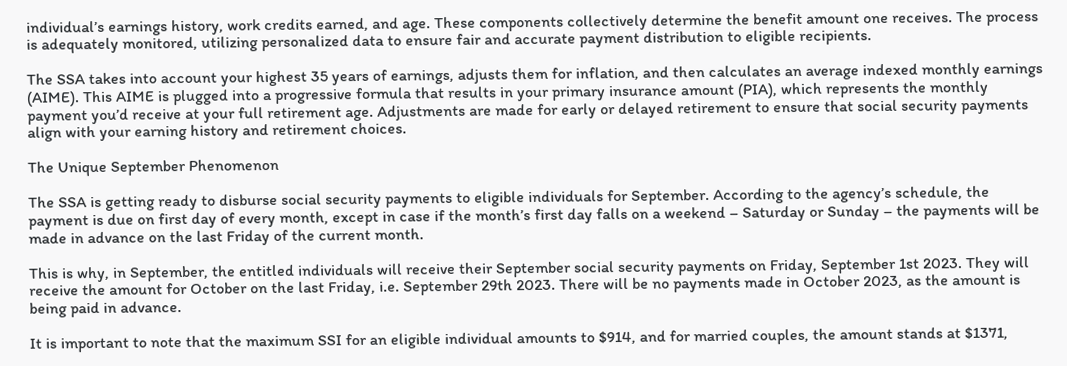individual’s earnings history, work credits earned, and age. These components collectively determine the benefit amount one receives. The process is adequately monitored, utilizing personalized data to ensure fair and accurate payment distribution to eligible recipients.

The SSA takes into account your highest 35 years of earnings, adjusts them for inflation, and then calculates an average indexed monthly earnings (AIME). This AIME is plugged into a progressive formula that results in your primary insurance amount (PIA), which represents the monthly payment you’d receive at your full retirement age. Adjustments are made for early or delayed retirement to ensure that social security payments align with your earning history and retirement choices.

The Unique September Phenomenon

The SSA is getting ready to disburse social security payments to eligible individuals for September. According to the agency’s schedule, the payment is due on first day of every month, except in case if the month’s first day falls on a weekend – Saturday or Sunday – the payments will be made in advance on the last Friday of the current month.

This is why, in September, the entitled individuals will receive their September social security payments on Friday, September 1st 2023. They will receive the amount for October on the last Friday, i.e. September 29th 2023. There will be no payments made in October 2023, as the amount is being paid in advance.

It is important to note that the maximum SSI for an eligible individual amounts to $914, and for married couples, the amount stands at $1371,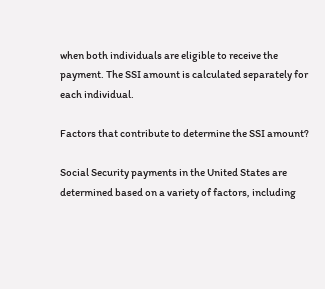when both individuals are eligible to receive the payment. The SSI amount is calculated separately for each individual.

Factors that contribute to determine the SSI amount?

Social Security payments in the United States are determined based on a variety of factors, including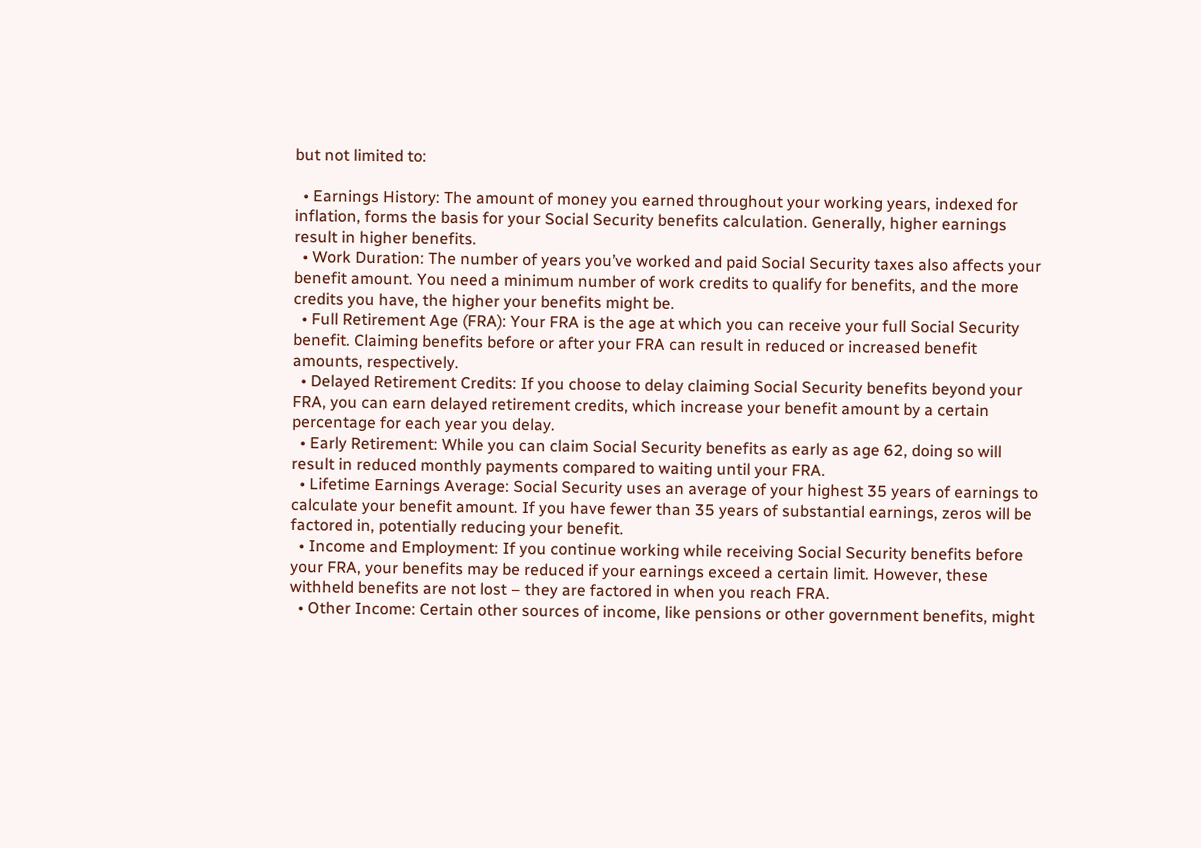but not limited to:

  • Earnings History: The amount of money you earned throughout your working years, indexed for inflation, forms the basis for your Social Security benefits calculation. Generally, higher earnings result in higher benefits.
  • Work Duration: The number of years you’ve worked and paid Social Security taxes also affects your benefit amount. You need a minimum number of work credits to qualify for benefits, and the more credits you have, the higher your benefits might be.
  • Full Retirement Age (FRA): Your FRA is the age at which you can receive your full Social Security benefit. Claiming benefits before or after your FRA can result in reduced or increased benefit amounts, respectively.
  • Delayed Retirement Credits: If you choose to delay claiming Social Security benefits beyond your FRA, you can earn delayed retirement credits, which increase your benefit amount by a certain percentage for each year you delay.
  • Early Retirement: While you can claim Social Security benefits as early as age 62, doing so will result in reduced monthly payments compared to waiting until your FRA.
  • Lifetime Earnings Average: Social Security uses an average of your highest 35 years of earnings to calculate your benefit amount. If you have fewer than 35 years of substantial earnings, zeros will be factored in, potentially reducing your benefit.
  • Income and Employment: If you continue working while receiving Social Security benefits before your FRA, your benefits may be reduced if your earnings exceed a certain limit. However, these withheld benefits are not lost – they are factored in when you reach FRA.
  • Other Income: Certain other sources of income, like pensions or other government benefits, might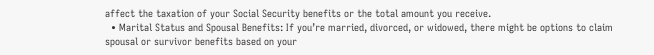affect the taxation of your Social Security benefits or the total amount you receive.
  • Marital Status and Spousal Benefits: If you’re married, divorced, or widowed, there might be options to claim spousal or survivor benefits based on your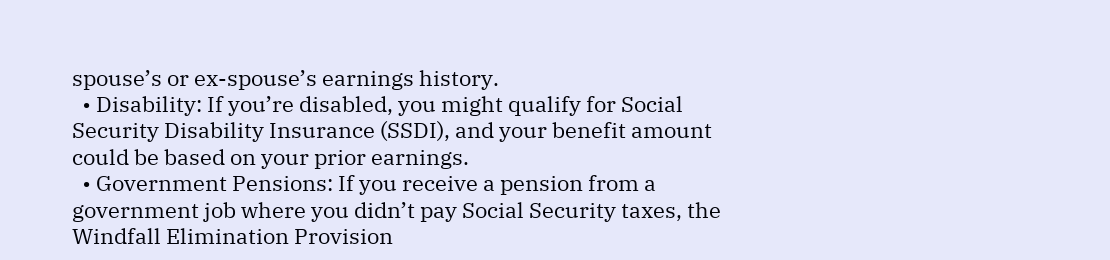spouse’s or ex-spouse’s earnings history.
  • Disability: If you’re disabled, you might qualify for Social Security Disability Insurance (SSDI), and your benefit amount could be based on your prior earnings.
  • Government Pensions: If you receive a pension from a government job where you didn’t pay Social Security taxes, the Windfall Elimination Provision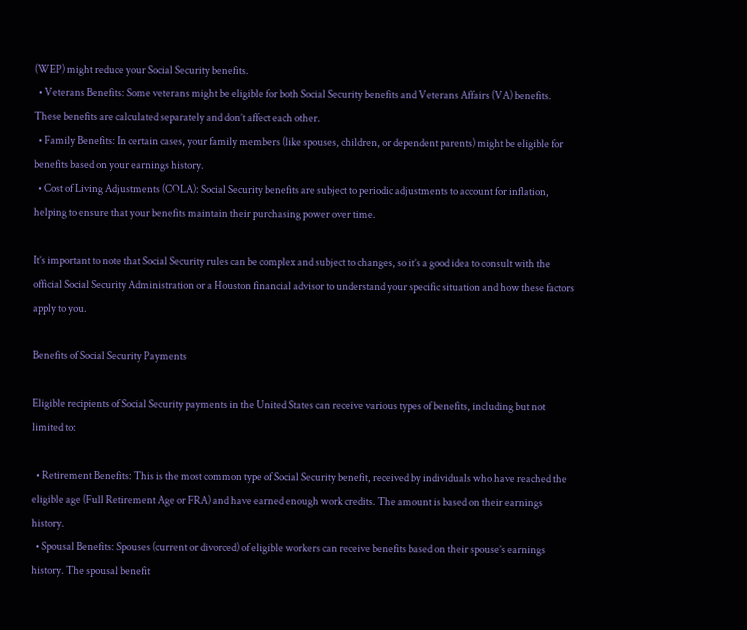(WEP) might reduce your Social Security benefits.
  • Veterans Benefits: Some veterans might be eligible for both Social Security benefits and Veterans Affairs (VA) benefits. These benefits are calculated separately and don’t affect each other.
  • Family Benefits: In certain cases, your family members (like spouses, children, or dependent parents) might be eligible for benefits based on your earnings history.
  • Cost of Living Adjustments (COLA): Social Security benefits are subject to periodic adjustments to account for inflation, helping to ensure that your benefits maintain their purchasing power over time.

It’s important to note that Social Security rules can be complex and subject to changes, so it’s a good idea to consult with the official Social Security Administration or a Houston financial advisor to understand your specific situation and how these factors apply to you.

Benefits of Social Security Payments

Eligible recipients of Social Security payments in the United States can receive various types of benefits, including but not limited to:

  • Retirement Benefits: This is the most common type of Social Security benefit, received by individuals who have reached the eligible age (Full Retirement Age or FRA) and have earned enough work credits. The amount is based on their earnings history.
  • Spousal Benefits: Spouses (current or divorced) of eligible workers can receive benefits based on their spouse’s earnings history. The spousal benefit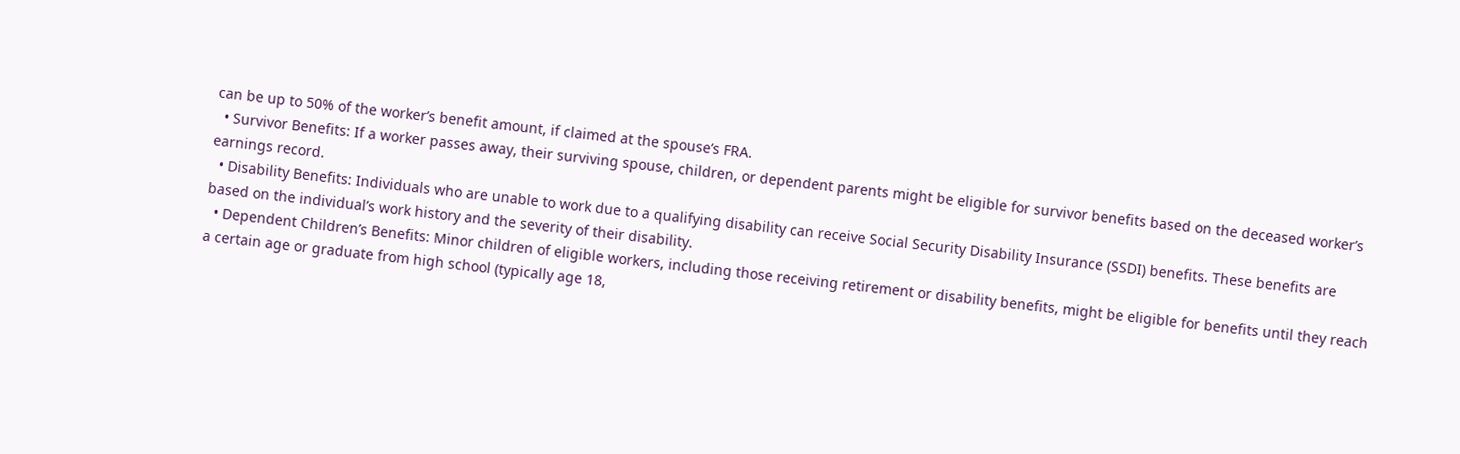can be up to 50% of the worker’s benefit amount, if claimed at the spouse’s FRA.
  • Survivor Benefits: If a worker passes away, their surviving spouse, children, or dependent parents might be eligible for survivor benefits based on the deceased worker’s earnings record.
  • Disability Benefits: Individuals who are unable to work due to a qualifying disability can receive Social Security Disability Insurance (SSDI) benefits. These benefits are based on the individual’s work history and the severity of their disability.
  • Dependent Children’s Benefits: Minor children of eligible workers, including those receiving retirement or disability benefits, might be eligible for benefits until they reach a certain age or graduate from high school (typically age 18,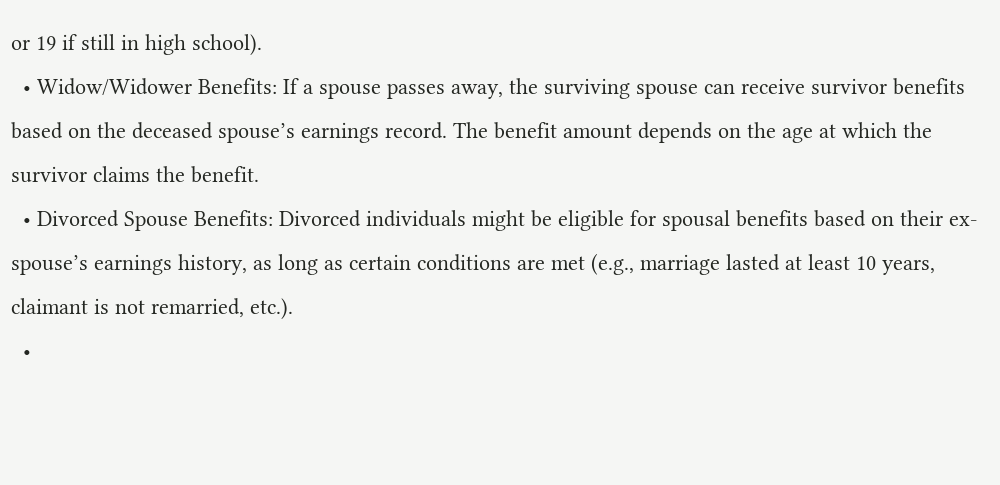or 19 if still in high school).
  • Widow/Widower Benefits: If a spouse passes away, the surviving spouse can receive survivor benefits based on the deceased spouse’s earnings record. The benefit amount depends on the age at which the survivor claims the benefit.
  • Divorced Spouse Benefits: Divorced individuals might be eligible for spousal benefits based on their ex-spouse’s earnings history, as long as certain conditions are met (e.g., marriage lasted at least 10 years, claimant is not remarried, etc.).
  •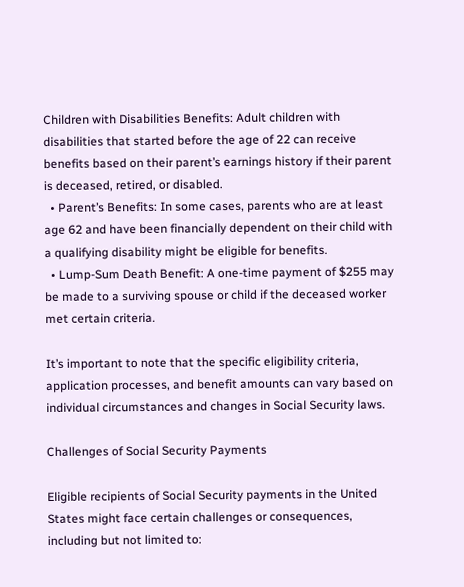Children with Disabilities Benefits: Adult children with disabilities that started before the age of 22 can receive benefits based on their parent’s earnings history if their parent is deceased, retired, or disabled.
  • Parent’s Benefits: In some cases, parents who are at least age 62 and have been financially dependent on their child with a qualifying disability might be eligible for benefits.
  • Lump-Sum Death Benefit: A one-time payment of $255 may be made to a surviving spouse or child if the deceased worker met certain criteria.

It’s important to note that the specific eligibility criteria, application processes, and benefit amounts can vary based on individual circumstances and changes in Social Security laws.

Challenges of Social Security Payments

Eligible recipients of Social Security payments in the United States might face certain challenges or consequences, including but not limited to: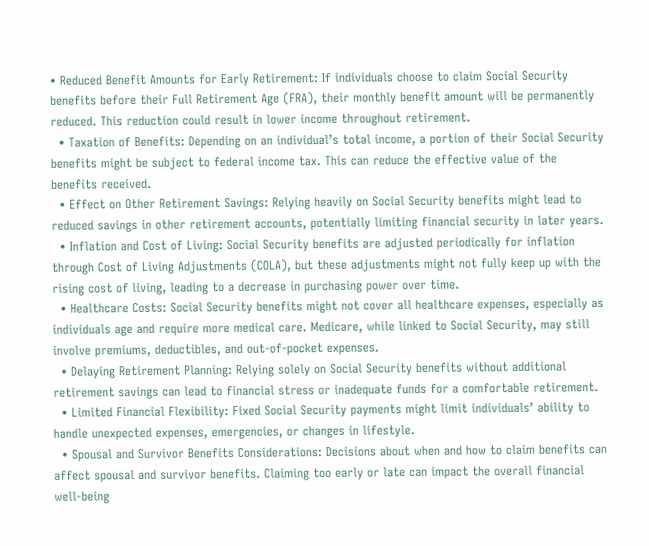• Reduced Benefit Amounts for Early Retirement: If individuals choose to claim Social Security benefits before their Full Retirement Age (FRA), their monthly benefit amount will be permanently reduced. This reduction could result in lower income throughout retirement.
  • Taxation of Benefits: Depending on an individual’s total income, a portion of their Social Security benefits might be subject to federal income tax. This can reduce the effective value of the benefits received.
  • Effect on Other Retirement Savings: Relying heavily on Social Security benefits might lead to reduced savings in other retirement accounts, potentially limiting financial security in later years.
  • Inflation and Cost of Living: Social Security benefits are adjusted periodically for inflation through Cost of Living Adjustments (COLA), but these adjustments might not fully keep up with the rising cost of living, leading to a decrease in purchasing power over time.
  • Healthcare Costs: Social Security benefits might not cover all healthcare expenses, especially as individuals age and require more medical care. Medicare, while linked to Social Security, may still involve premiums, deductibles, and out-of-pocket expenses.
  • Delaying Retirement Planning: Relying solely on Social Security benefits without additional retirement savings can lead to financial stress or inadequate funds for a comfortable retirement.
  • Limited Financial Flexibility: Fixed Social Security payments might limit individuals’ ability to handle unexpected expenses, emergencies, or changes in lifestyle.
  • Spousal and Survivor Benefits Considerations: Decisions about when and how to claim benefits can affect spousal and survivor benefits. Claiming too early or late can impact the overall financial well-being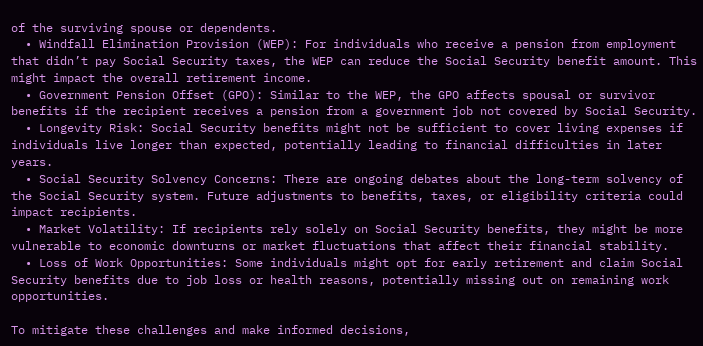of the surviving spouse or dependents.
  • Windfall Elimination Provision (WEP): For individuals who receive a pension from employment that didn’t pay Social Security taxes, the WEP can reduce the Social Security benefit amount. This might impact the overall retirement income.
  • Government Pension Offset (GPO): Similar to the WEP, the GPO affects spousal or survivor benefits if the recipient receives a pension from a government job not covered by Social Security.
  • Longevity Risk: Social Security benefits might not be sufficient to cover living expenses if individuals live longer than expected, potentially leading to financial difficulties in later years.
  • Social Security Solvency Concerns: There are ongoing debates about the long-term solvency of the Social Security system. Future adjustments to benefits, taxes, or eligibility criteria could impact recipients.
  • Market Volatility: If recipients rely solely on Social Security benefits, they might be more vulnerable to economic downturns or market fluctuations that affect their financial stability.
  • Loss of Work Opportunities: Some individuals might opt for early retirement and claim Social Security benefits due to job loss or health reasons, potentially missing out on remaining work opportunities.

To mitigate these challenges and make informed decisions,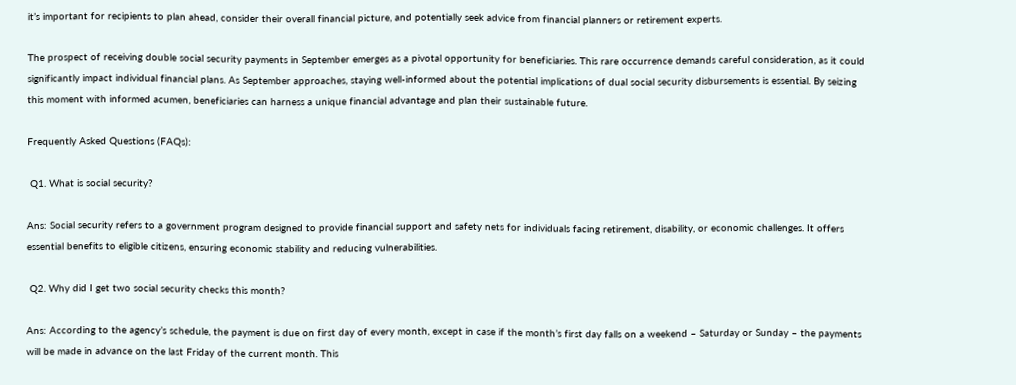it’s important for recipients to plan ahead, consider their overall financial picture, and potentially seek advice from financial planners or retirement experts.

The prospect of receiving double social security payments in September emerges as a pivotal opportunity for beneficiaries. This rare occurrence demands careful consideration, as it could significantly impact individual financial plans. As September approaches, staying well-informed about the potential implications of dual social security disbursements is essential. By seizing this moment with informed acumen, beneficiaries can harness a unique financial advantage and plan their sustainable future.

Frequently Asked Questions (FAQs):

 Q1. What is social security?

Ans: Social security refers to a government program designed to provide financial support and safety nets for individuals facing retirement, disability, or economic challenges. It offers essential benefits to eligible citizens, ensuring economic stability and reducing vulnerabilities.

 Q2. Why did I get two social security checks this month?

Ans: According to the agency’s schedule, the payment is due on first day of every month, except in case if the month’s first day falls on a weekend – Saturday or Sunday – the payments will be made in advance on the last Friday of the current month. This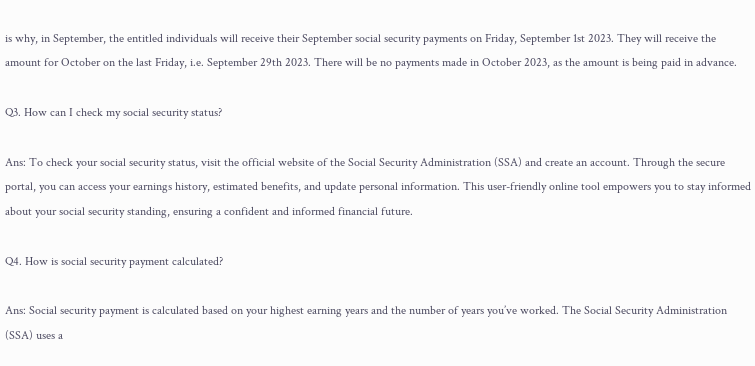is why, in September, the entitled individuals will receive their September social security payments on Friday, September 1st 2023. They will receive the amount for October on the last Friday, i.e. September 29th 2023. There will be no payments made in October 2023, as the amount is being paid in advance.

Q3. How can I check my social security status?

Ans: To check your social security status, visit the official website of the Social Security Administration (SSA) and create an account. Through the secure portal, you can access your earnings history, estimated benefits, and update personal information. This user-friendly online tool empowers you to stay informed about your social security standing, ensuring a confident and informed financial future.

Q4. How is social security payment calculated?

Ans: Social security payment is calculated based on your highest earning years and the number of years you’ve worked. The Social Security Administration (SSA) uses a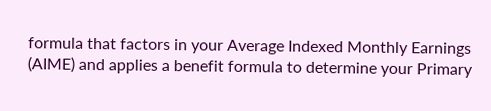formula that factors in your Average Indexed Monthly Earnings (AIME) and applies a benefit formula to determine your Primary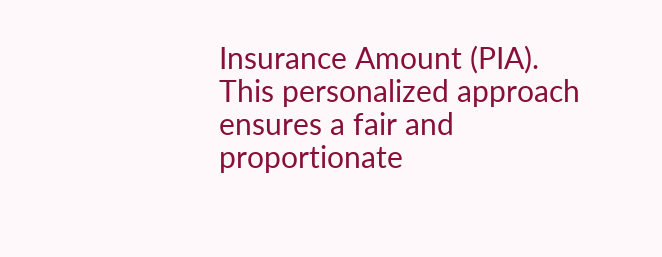Insurance Amount (PIA). This personalized approach ensures a fair and proportionate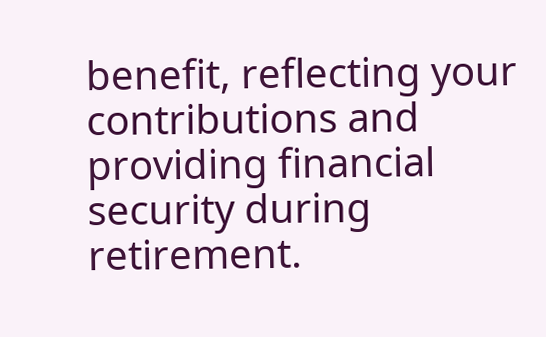benefit, reflecting your contributions and providing financial security during retirement.